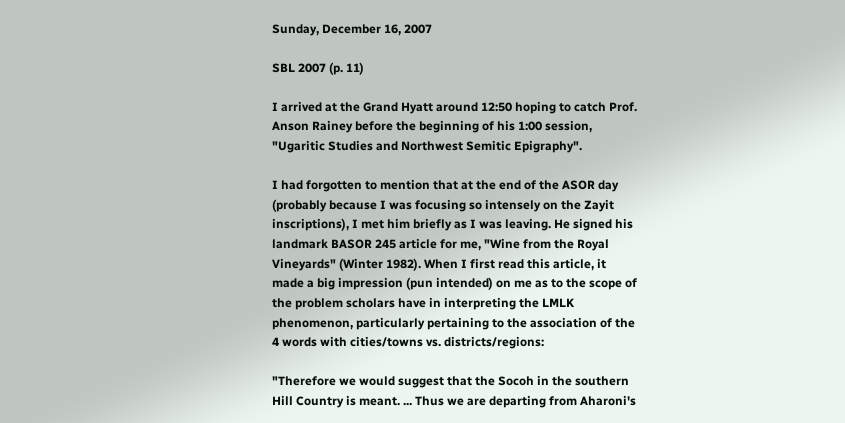Sunday, December 16, 2007

SBL 2007 (p. 11)

I arrived at the Grand Hyatt around 12:50 hoping to catch Prof. Anson Rainey before the beginning of his 1:00 session, "Ugaritic Studies and Northwest Semitic Epigraphy".

I had forgotten to mention that at the end of the ASOR day (probably because I was focusing so intensely on the Zayit inscriptions), I met him briefly as I was leaving. He signed his landmark BASOR 245 article for me, "Wine from the Royal Vineyards" (Winter 1982). When I first read this article, it made a big impression (pun intended) on me as to the scope of the problem scholars have in interpreting the LMLK phenomenon, particularly pertaining to the association of the 4 words with cities/towns vs. districts/regions:

"Therefore we would suggest that the Socoh in the southern Hill Country is meant. ... Thus we are departing from Aharoni's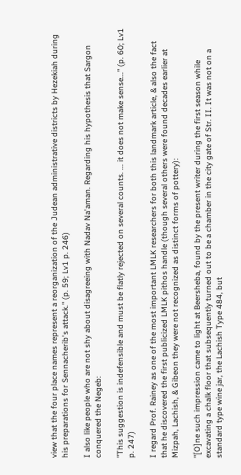view that the four place names represent a reorganization of the Judean administrative districts by Hezekiah during his preparations for Sennacherib's attack." (p. 59; Lv1 p. 246)

I also like people who are not shy about disagreeing with Nadav Na'aman. Regarding his hypothesis that Sargon conquered the Negeb:

"This suggestion is indefensible and must be flatly rejected on several counts. ... it does not make sense..." (p. 60; Lv1 p. 247)

I regard Prof. Rainey as one of the most important LMLK researchers for both this landmark article, & also the fact that he discovered the first publicized LMLK pithos handle (though several others were found decades earlier at Mizpah, Lachish, & Gibeon they were not recognized as distinct forms of pottery):

"[O]ne such impression came to light at Beersheba, found by the present writer during the first season while excavating a chalk floor that subsequently turned out to be a chamber in the city gate of Str. II. It was not on a standard type wine jar, the Lachish Type 484, but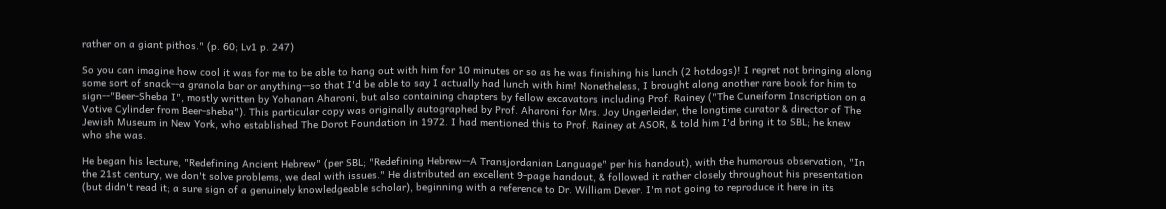rather on a giant pithos." (p. 60; Lv1 p. 247)

So you can imagine how cool it was for me to be able to hang out with him for 10 minutes or so as he was finishing his lunch (2 hotdogs)! I regret not bringing along some sort of snack--a granola bar or anything--so that I'd be able to say I actually had lunch with him! Nonetheless, I brought along another rare book for him to sign--"Beer-Sheba I", mostly written by Yohanan Aharoni, but also containing chapters by fellow excavators including Prof. Rainey ("The Cuneiform Inscription on a Votive Cylinder from Beer-sheba"). This particular copy was originally autographed by Prof. Aharoni for Mrs. Joy Ungerleider, the longtime curator & director of The Jewish Museum in New York, who established The Dorot Foundation in 1972. I had mentioned this to Prof. Rainey at ASOR, & told him I'd bring it to SBL; he knew who she was.

He began his lecture, "Redefining Ancient Hebrew" (per SBL; "Redefining Hebrew--A Transjordanian Language" per his handout), with the humorous observation, "In the 21st century, we don't solve problems, we deal with issues." He distributed an excellent 9-page handout, & followed it rather closely throughout his presentation (but didn't read it; a sure sign of a genuinely knowledgeable scholar), beginning with a reference to Dr. William Dever. I'm not going to reproduce it here in its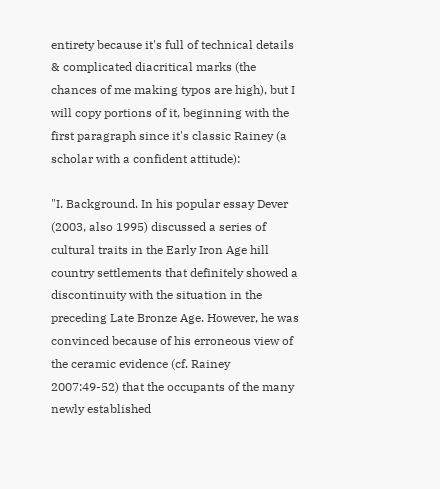entirety because it's full of technical details & complicated diacritical marks (the chances of me making typos are high), but I will copy portions of it, beginning with the first paragraph since it's classic Rainey (a scholar with a confident attitude):

"I. Background. In his popular essay Dever (2003, also 1995) discussed a series of cultural traits in the Early Iron Age hill country settlements that definitely showed a discontinuity with the situation in the preceding Late Bronze Age. However, he was convinced because of his erroneous view of the ceramic evidence (cf. Rainey 2007:49-52) that the occupants of the many newly established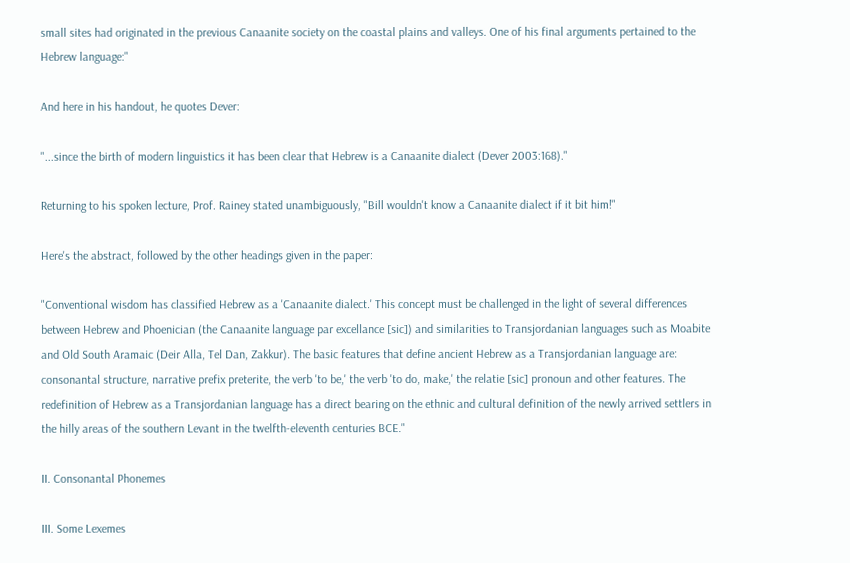small sites had originated in the previous Canaanite society on the coastal plains and valleys. One of his final arguments pertained to the Hebrew language:"

And here in his handout, he quotes Dever:

"...since the birth of modern linguistics it has been clear that Hebrew is a Canaanite dialect (Dever 2003:168)."

Returning to his spoken lecture, Prof. Rainey stated unambiguously, "Bill wouldn't know a Canaanite dialect if it bit him!"

Here's the abstract, followed by the other headings given in the paper:

"Conventional wisdom has classified Hebrew as a 'Canaanite dialect.' This concept must be challenged in the light of several differences between Hebrew and Phoenician (the Canaanite language par excellance [sic]) and similarities to Transjordanian languages such as Moabite and Old South Aramaic (Deir Alla, Tel Dan, Zakkur). The basic features that define ancient Hebrew as a Transjordanian language are: consonantal structure, narrative prefix preterite, the verb 'to be,' the verb 'to do, make,' the relatie [sic] pronoun and other features. The redefinition of Hebrew as a Transjordanian language has a direct bearing on the ethnic and cultural definition of the newly arrived settlers in the hilly areas of the southern Levant in the twelfth-eleventh centuries BCE."

II. Consonantal Phonemes

III. Some Lexemes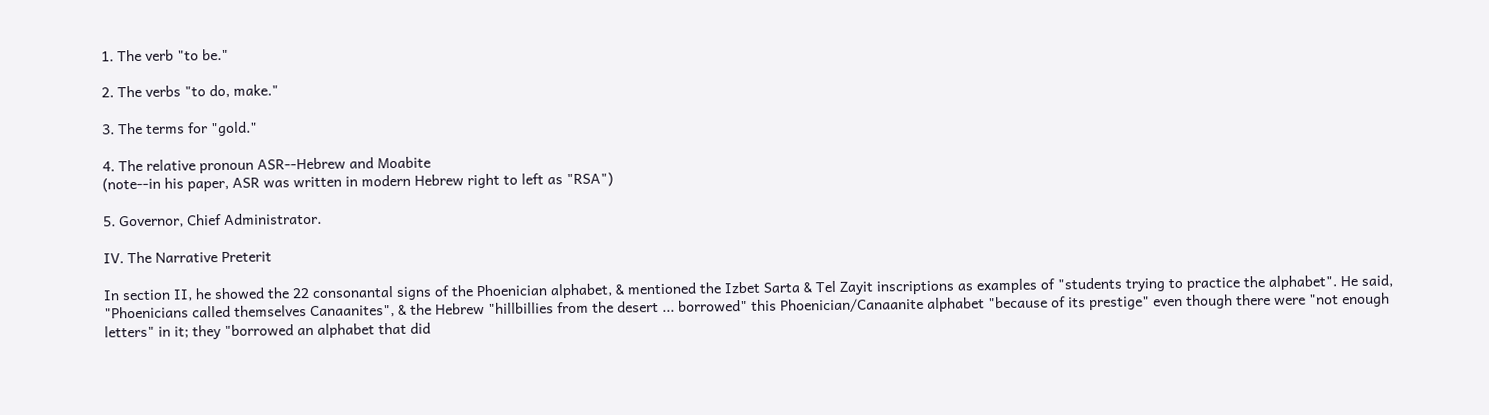1. The verb "to be."

2. The verbs "to do, make."

3. The terms for "gold."

4. The relative pronoun ASR--Hebrew and Moabite
(note--in his paper, ASR was written in modern Hebrew right to left as "RSA")

5. Governor, Chief Administrator.

IV. The Narrative Preterit

In section II, he showed the 22 consonantal signs of the Phoenician alphabet, & mentioned the Izbet Sarta & Tel Zayit inscriptions as examples of "students trying to practice the alphabet". He said, "Phoenicians called themselves Canaanites", & the Hebrew "hillbillies from the desert ... borrowed" this Phoenician/Canaanite alphabet "because of its prestige" even though there were "not enough letters" in it; they "borrowed an alphabet that did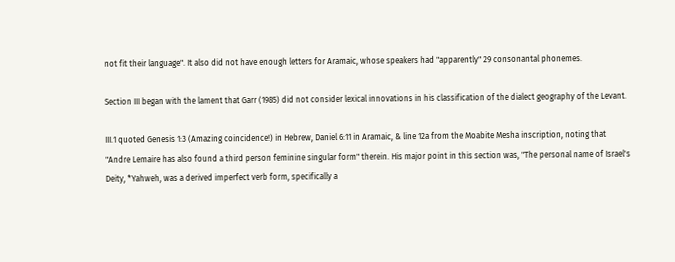not fit their language". It also did not have enough letters for Aramaic, whose speakers had "apparently" 29 consonantal phonemes.

Section III began with the lament that Garr (1985) did not consider lexical innovations in his classification of the dialect geography of the Levant.

III.1 quoted Genesis 1:3 (Amazing coincidence!) in Hebrew, Daniel 6:11 in Aramaic, & line 12a from the Moabite Mesha inscription, noting that "Andre Lemaire has also found a third person feminine singular form" therein. His major point in this section was, "The personal name of Israel's Deity, *Yahweh, was a derived imperfect verb form, specifically a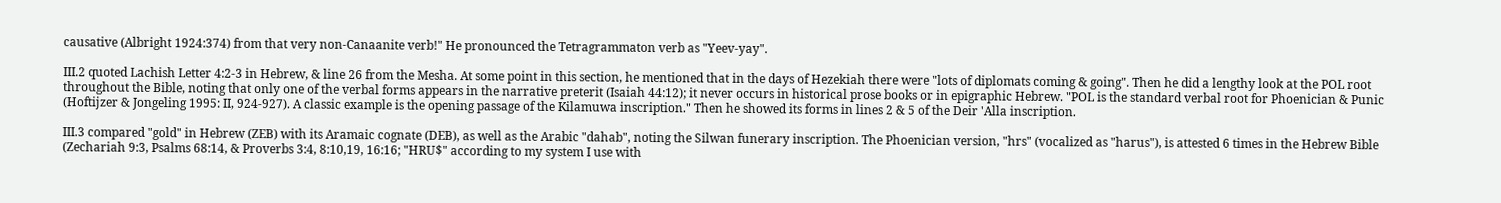causative (Albright 1924:374) from that very non-Canaanite verb!" He pronounced the Tetragrammaton verb as "Yeev-yay".

III.2 quoted Lachish Letter 4:2-3 in Hebrew, & line 26 from the Mesha. At some point in this section, he mentioned that in the days of Hezekiah there were "lots of diplomats coming & going". Then he did a lengthy look at the POL root throughout the Bible, noting that only one of the verbal forms appears in the narrative preterit (Isaiah 44:12); it never occurs in historical prose books or in epigraphic Hebrew. "POL is the standard verbal root for Phoenician & Punic (Hoftijzer & Jongeling 1995: II, 924-927). A classic example is the opening passage of the Kilamuwa inscription." Then he showed its forms in lines 2 & 5 of the Deir 'Alla inscription.

III.3 compared "gold" in Hebrew (ZEB) with its Aramaic cognate (DEB), as well as the Arabic "dahab", noting the Silwan funerary inscription. The Phoenician version, "hrs" (vocalized as "harus"), is attested 6 times in the Hebrew Bible (Zechariah 9:3, Psalms 68:14, & Proverbs 3:4, 8:10,19, 16:16; "HRU$" according to my system I use with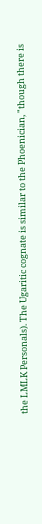the LMLK Personals). The Ugaritic cognate is similar to the Phoenician, "though there is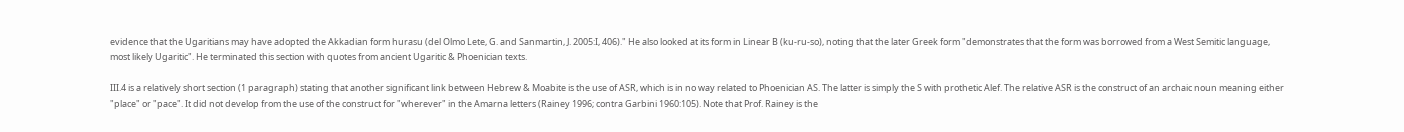evidence that the Ugaritians may have adopted the Akkadian form hurasu (del Olmo Lete, G. and Sanmartin, J. 2005:I, 406)." He also looked at its form in Linear B (ku-ru-so), noting that the later Greek form "demonstrates that the form was borrowed from a West Semitic language, most likely Ugaritic". He terminated this section with quotes from ancient Ugaritic & Phoenician texts.

III.4 is a relatively short section (1 paragraph) stating that another significant link between Hebrew & Moabite is the use of ASR, which is in no way related to Phoenician AS. The latter is simply the S with prothetic Alef. The relative ASR is the construct of an archaic noun meaning either "place" or "pace". It did not develop from the use of the construct for "wherever" in the Amarna letters (Rainey 1996; contra Garbini 1960:105). Note that Prof. Rainey is the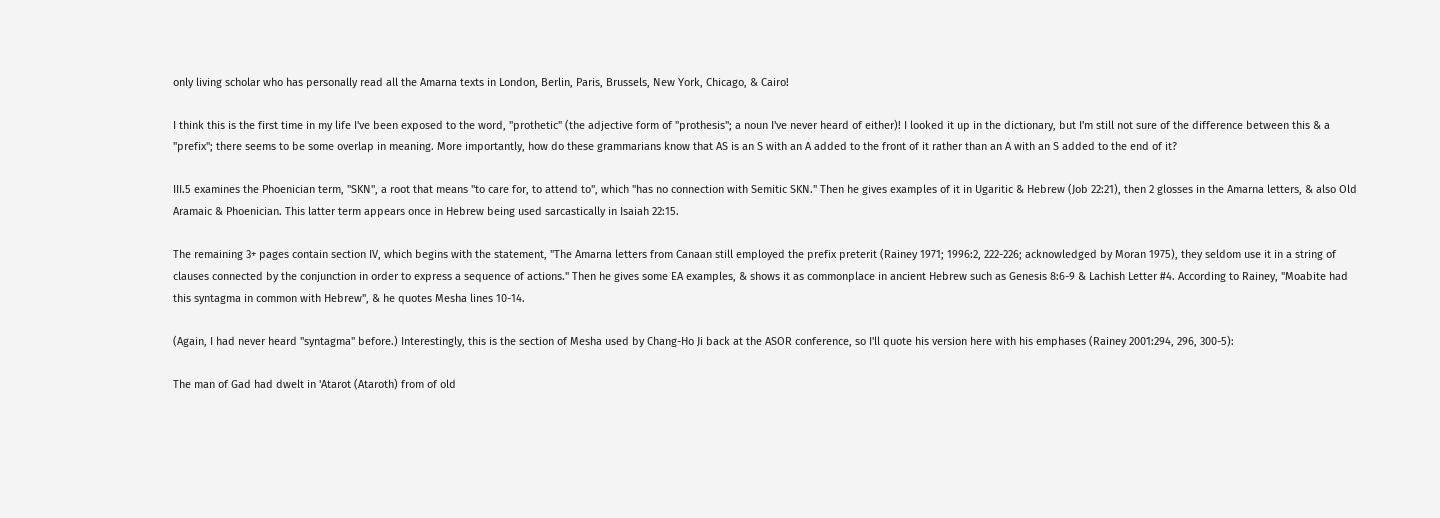only living scholar who has personally read all the Amarna texts in London, Berlin, Paris, Brussels, New York, Chicago, & Cairo!

I think this is the first time in my life I've been exposed to the word, "prothetic" (the adjective form of "prothesis"; a noun I've never heard of either)! I looked it up in the dictionary, but I'm still not sure of the difference between this & a "prefix"; there seems to be some overlap in meaning. More importantly, how do these grammarians know that AS is an S with an A added to the front of it rather than an A with an S added to the end of it?

III.5 examines the Phoenician term, "SKN", a root that means "to care for, to attend to", which "has no connection with Semitic SKN." Then he gives examples of it in Ugaritic & Hebrew (Job 22:21), then 2 glosses in the Amarna letters, & also Old Aramaic & Phoenician. This latter term appears once in Hebrew being used sarcastically in Isaiah 22:15.

The remaining 3+ pages contain section IV, which begins with the statement, "The Amarna letters from Canaan still employed the prefix preterit (Rainey 1971; 1996:2, 222-226; acknowledged by Moran 1975), they seldom use it in a string of clauses connected by the conjunction in order to express a sequence of actions." Then he gives some EA examples, & shows it as commonplace in ancient Hebrew such as Genesis 8:6-9 & Lachish Letter #4. According to Rainey, "Moabite had this syntagma in common with Hebrew", & he quotes Mesha lines 10-14.

(Again, I had never heard "syntagma" before.) Interestingly, this is the section of Mesha used by Chang-Ho Ji back at the ASOR conference, so I'll quote his version here with his emphases (Rainey 2001:294, 296, 300-5):

The man of Gad had dwelt in 'Atarot (Ataroth) from of old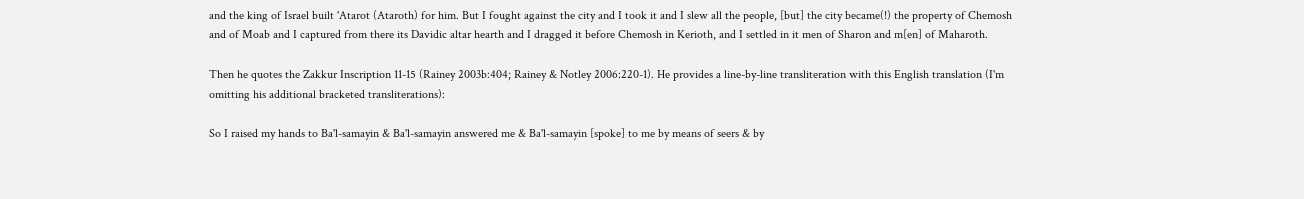and the king of Israel built 'Atarot (Ataroth) for him. But I fought against the city and I took it and I slew all the people, [but] the city became(!) the property of Chemosh and of Moab and I captured from there its Davidic altar hearth and I dragged it before Chemosh in Kerioth, and I settled in it men of Sharon and m[en] of Maharoth.

Then he quotes the Zakkur Inscription 11-15 (Rainey 2003b:404; Rainey & Notley 2006:220-1). He provides a line-by-line transliteration with this English translation (I'm omitting his additional bracketed transliterations):

So I raised my hands to Ba'l-samayin & Ba'l-samayin answered me & Ba'l-samayin [spoke] to me by means of seers & by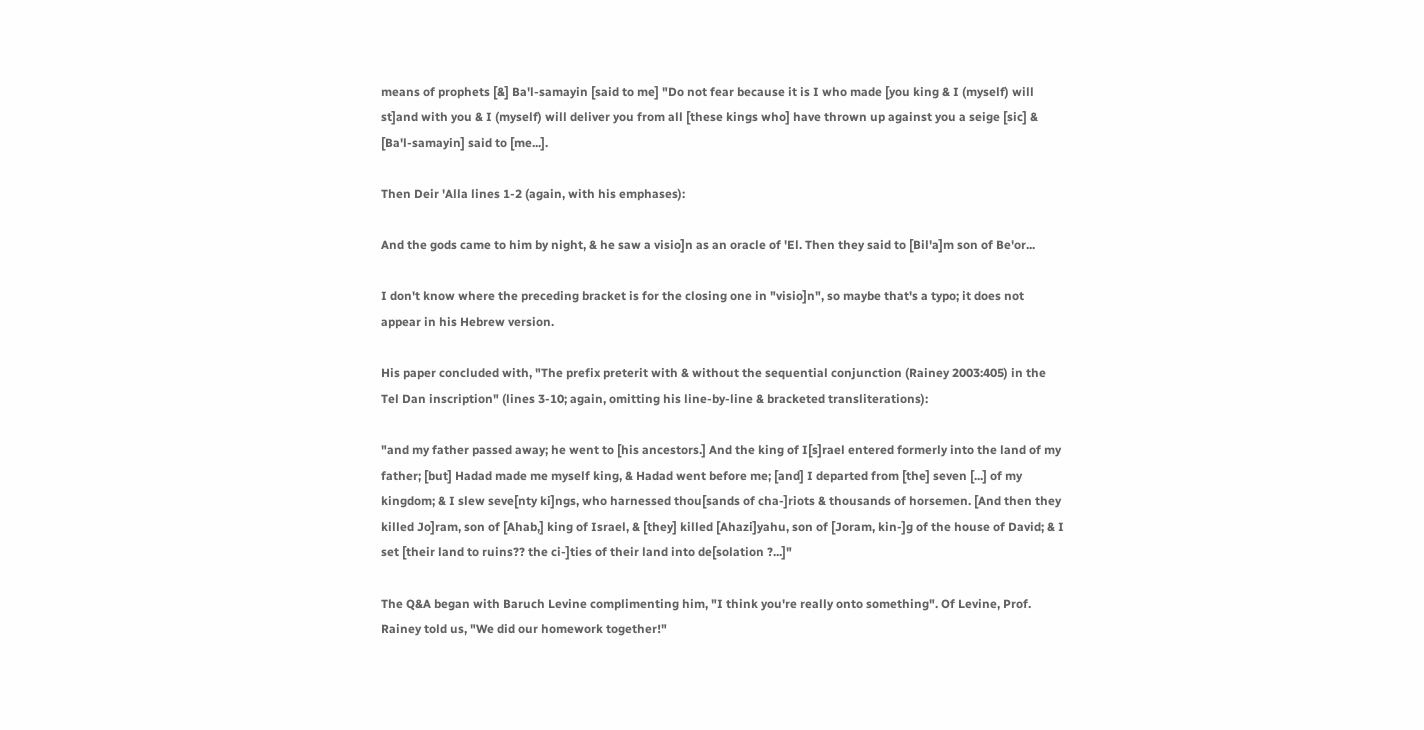means of prophets [&] Ba'l-samayin [said to me] "Do not fear because it is I who made [you king & I (myself) will st]and with you & I (myself) will deliver you from all [these kings who] have thrown up against you a seige [sic] & [Ba'l-samayin] said to [me...].

Then Deir 'Alla lines 1-2 (again, with his emphases):

And the gods came to him by night, & he saw a visio]n as an oracle of 'El. Then they said to [Bil'a]m son of Be'or...

I don't know where the preceding bracket is for the closing one in "visio]n", so maybe that's a typo; it does not appear in his Hebrew version.

His paper concluded with, "The prefix preterit with & without the sequential conjunction (Rainey 2003:405) in the Tel Dan inscription" (lines 3-10; again, omitting his line-by-line & bracketed transliterations):

"and my father passed away; he went to [his ancestors.] And the king of I[s]rael entered formerly into the land of my father; [but] Hadad made me myself king, & Hadad went before me; [and] I departed from [the] seven [...] of my kingdom; & I slew seve[nty ki]ngs, who harnessed thou[sands of cha-]riots & thousands of horsemen. [And then they killed Jo]ram, son of [Ahab,] king of Israel, & [they] killed [Ahazi]yahu, son of [Joram, kin-]g of the house of David; & I set [their land to ruins?? the ci-]ties of their land into de[solation ?...]"

The Q&A began with Baruch Levine complimenting him, "I think you're really onto something". Of Levine, Prof. Rainey told us, "We did our homework together!"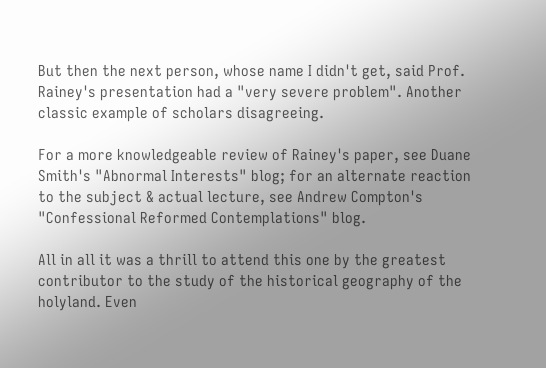But then the next person, whose name I didn't get, said Prof. Rainey's presentation had a "very severe problem". Another classic example of scholars disagreeing.

For a more knowledgeable review of Rainey's paper, see Duane Smith's "Abnormal Interests" blog; for an alternate reaction to the subject & actual lecture, see Andrew Compton's "Confessional Reformed Contemplations" blog.

All in all it was a thrill to attend this one by the greatest contributor to the study of the historical geography of the holyland. Even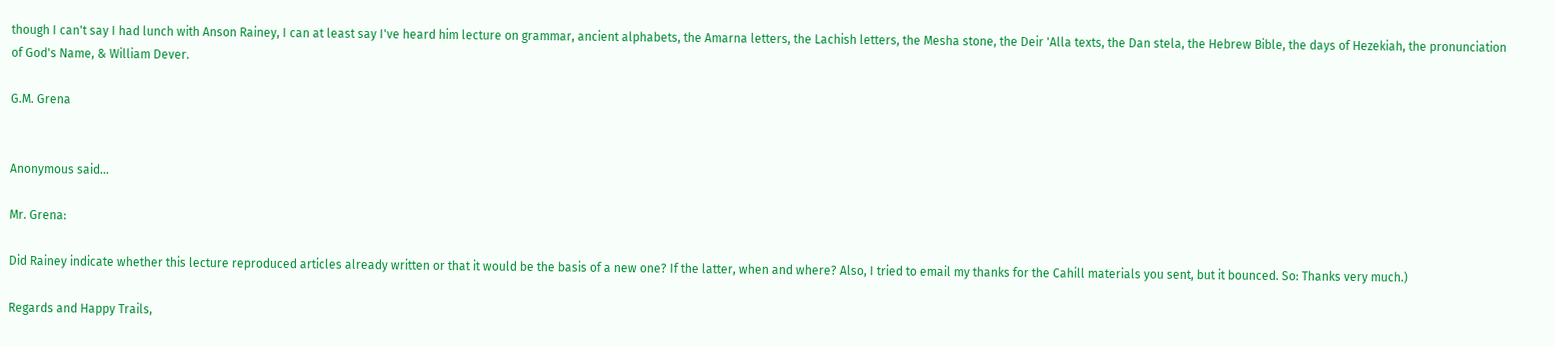though I can't say I had lunch with Anson Rainey, I can at least say I've heard him lecture on grammar, ancient alphabets, the Amarna letters, the Lachish letters, the Mesha stone, the Deir 'Alla texts, the Dan stela, the Hebrew Bible, the days of Hezekiah, the pronunciation of God's Name, & William Dever.

G.M. Grena


Anonymous said...

Mr. Grena:

Did Rainey indicate whether this lecture reproduced articles already written or that it would be the basis of a new one? If the latter, when and where? Also, I tried to email my thanks for the Cahill materials you sent, but it bounced. So: Thanks very much.)

Regards and Happy Trails,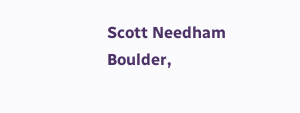Scott Needham
Boulder,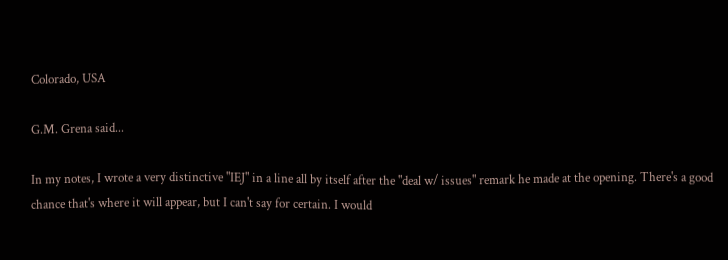Colorado, USA

G.M. Grena said...

In my notes, I wrote a very distinctive "IEJ" in a line all by itself after the "deal w/ issues" remark he made at the opening. There's a good chance that's where it will appear, but I can't say for certain. I would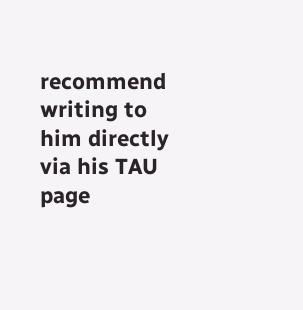recommend writing to him directly via his TAU page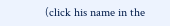(click his name in the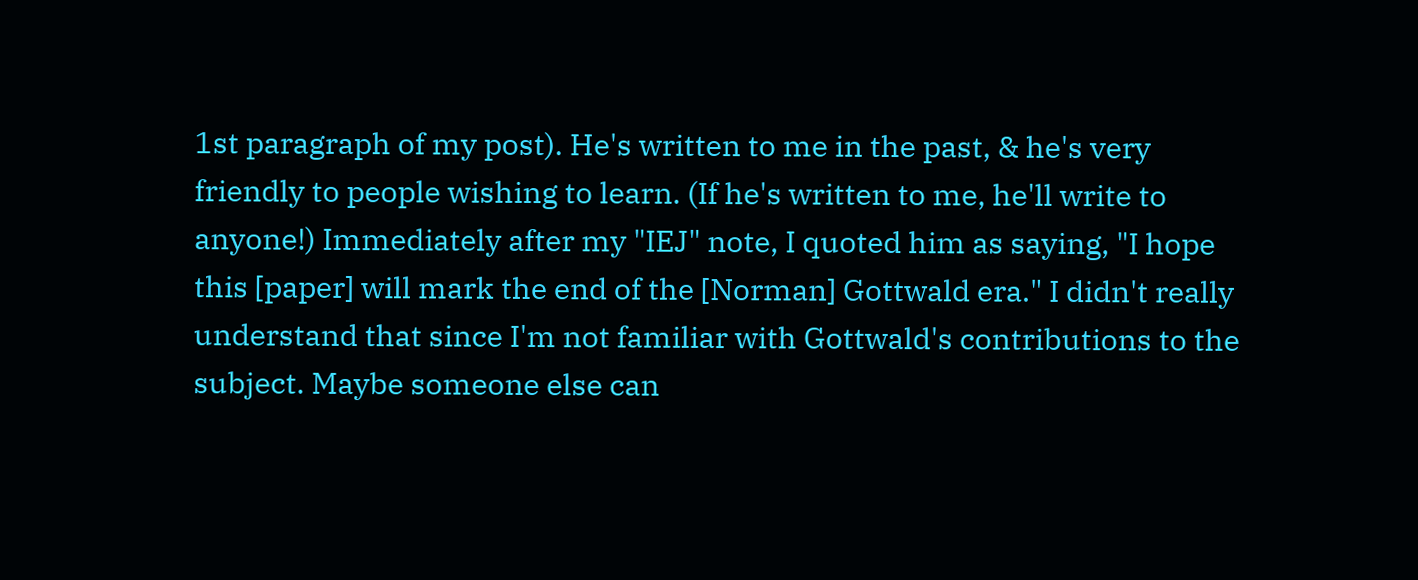1st paragraph of my post). He's written to me in the past, & he's very friendly to people wishing to learn. (If he's written to me, he'll write to anyone!) Immediately after my "IEJ" note, I quoted him as saying, "I hope this [paper] will mark the end of the [Norman] Gottwald era." I didn't really understand that since I'm not familiar with Gottwald's contributions to the subject. Maybe someone else can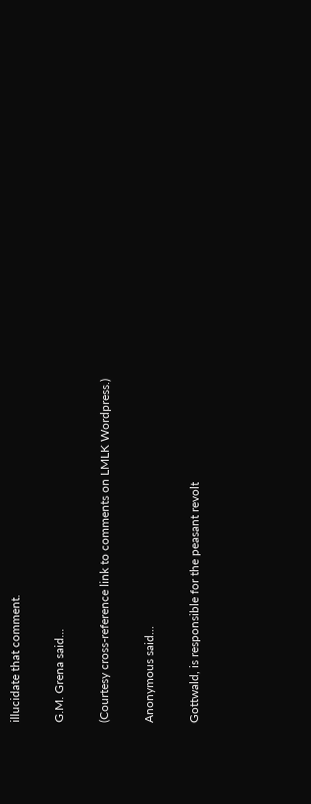illucidate that comment.

G.M. Grena said...

(Courtesy cross-reference link to comments on LMLK Wordpress.)

Anonymous said...

Gottwald, is responsible for the peasant revolt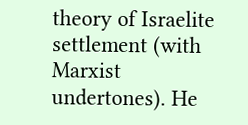theory of Israelite settlement (with Marxist undertones). He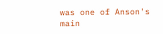was one of Anson's main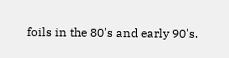foils in the 80's and early 90's.